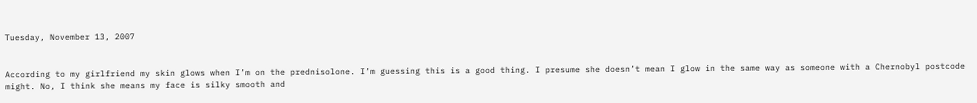Tuesday, November 13, 2007


According to my girlfriend my skin glows when I’m on the prednisolone. I’m guessing this is a good thing. I presume she doesn’t mean I glow in the same way as someone with a Chernobyl postcode might. No, I think she means my face is silky smooth and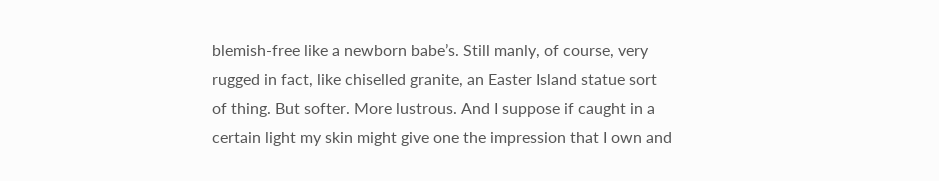blemish-free like a newborn babe’s. Still manly, of course, very rugged in fact, like chiselled granite, an Easter Island statue sort of thing. But softer. More lustrous. And I suppose if caught in a certain light my skin might give one the impression that I own and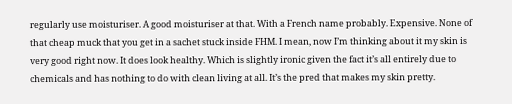regularly use moisturiser. A good moisturiser at that. With a French name probably. Expensive. None of that cheap muck that you get in a sachet stuck inside FHM. I mean, now I’m thinking about it my skin is very good right now. It does look healthy. Which is slightly ironic given the fact it’s all entirely due to chemicals and has nothing to do with clean living at all. It’s the pred that makes my skin pretty.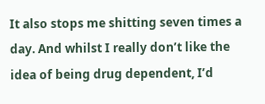It also stops me shitting seven times a day. And whilst I really don’t like the idea of being drug dependent, I’d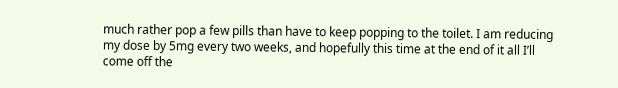much rather pop a few pills than have to keep popping to the toilet. I am reducing my dose by 5mg every two weeks, and hopefully this time at the end of it all I’ll come off the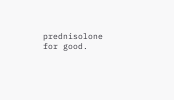prednisolone for good.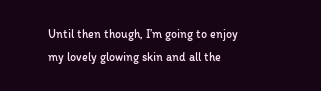Until then though, I’m going to enjoy my lovely glowing skin and all the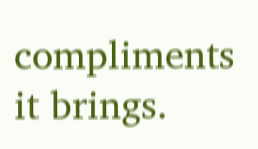compliments it brings.